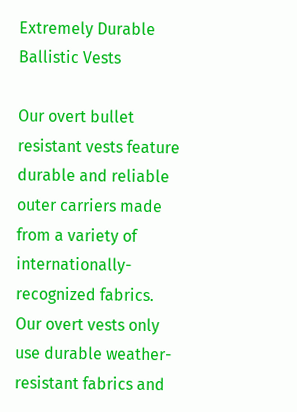Extremely Durable Ballistic Vests

Our overt bullet resistant vests feature durable and reliable outer carriers made from a variety of internationally-recognized fabrics. Our overt vests only use durable weather-resistant fabrics and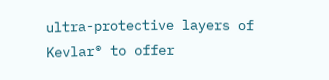ultra-protective layers of Kevlar® to offer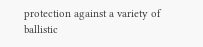protection against a variety of ballistic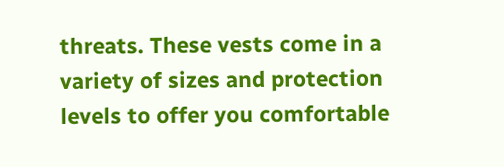threats. These vests come in a variety of sizes and protection levels to offer you comfortable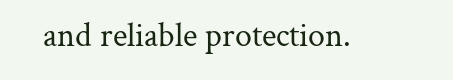and reliable protection.